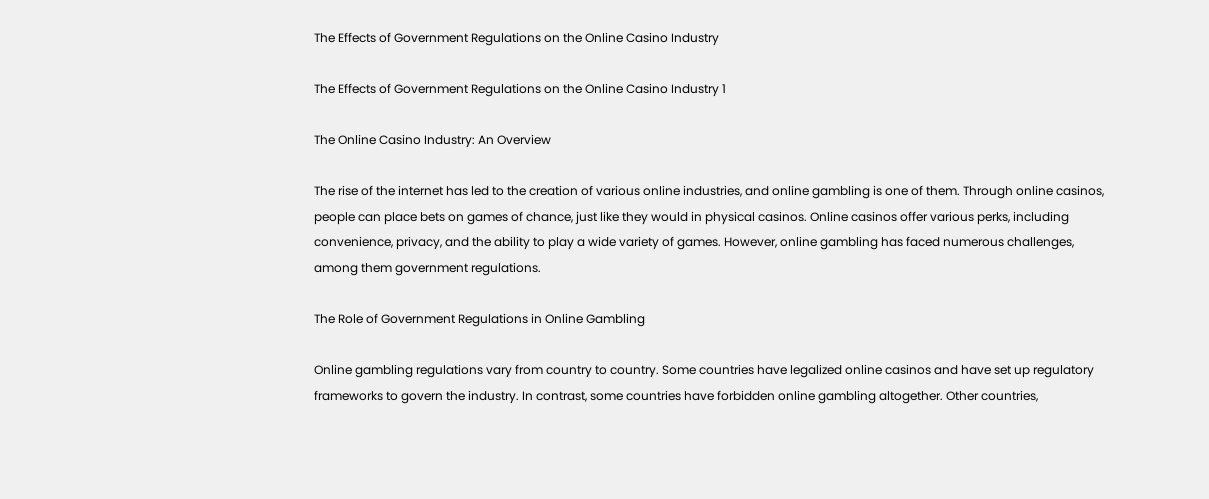The Effects of Government Regulations on the Online Casino Industry

The Effects of Government Regulations on the Online Casino Industry 1

The Online Casino Industry: An Overview

The rise of the internet has led to the creation of various online industries, and online gambling is one of them. Through online casinos, people can place bets on games of chance, just like they would in physical casinos. Online casinos offer various perks, including convenience, privacy, and the ability to play a wide variety of games. However, online gambling has faced numerous challenges, among them government regulations.

The Role of Government Regulations in Online Gambling

Online gambling regulations vary from country to country. Some countries have legalized online casinos and have set up regulatory frameworks to govern the industry. In contrast, some countries have forbidden online gambling altogether. Other countries,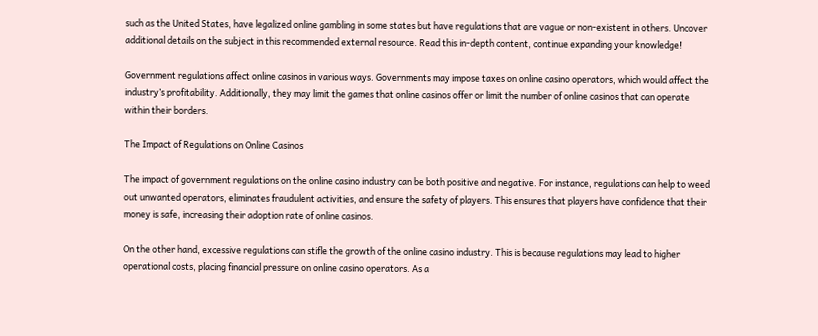such as the United States, have legalized online gambling in some states but have regulations that are vague or non-existent in others. Uncover additional details on the subject in this recommended external resource. Read this in-depth content, continue expanding your knowledge!

Government regulations affect online casinos in various ways. Governments may impose taxes on online casino operators, which would affect the industry’s profitability. Additionally, they may limit the games that online casinos offer or limit the number of online casinos that can operate within their borders.

The Impact of Regulations on Online Casinos

The impact of government regulations on the online casino industry can be both positive and negative. For instance, regulations can help to weed out unwanted operators, eliminates fraudulent activities, and ensure the safety of players. This ensures that players have confidence that their money is safe, increasing their adoption rate of online casinos.

On the other hand, excessive regulations can stifle the growth of the online casino industry. This is because regulations may lead to higher operational costs, placing financial pressure on online casino operators. As a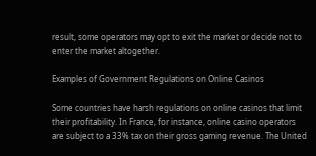result, some operators may opt to exit the market or decide not to enter the market altogether.

Examples of Government Regulations on Online Casinos

Some countries have harsh regulations on online casinos that limit their profitability. In France, for instance, online casino operators are subject to a 33% tax on their gross gaming revenue. The United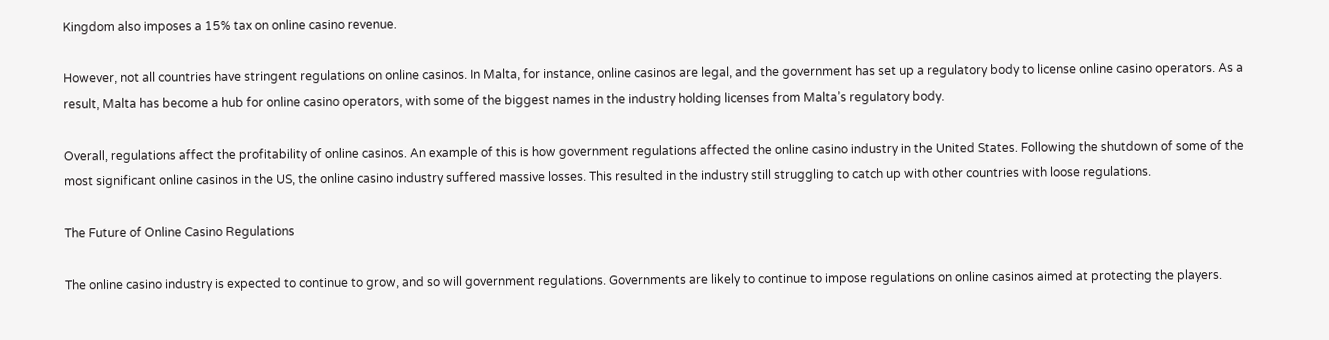Kingdom also imposes a 15% tax on online casino revenue.

However, not all countries have stringent regulations on online casinos. In Malta, for instance, online casinos are legal, and the government has set up a regulatory body to license online casino operators. As a result, Malta has become a hub for online casino operators, with some of the biggest names in the industry holding licenses from Malta’s regulatory body.

Overall, regulations affect the profitability of online casinos. An example of this is how government regulations affected the online casino industry in the United States. Following the shutdown of some of the most significant online casinos in the US, the online casino industry suffered massive losses. This resulted in the industry still struggling to catch up with other countries with loose regulations.

The Future of Online Casino Regulations

The online casino industry is expected to continue to grow, and so will government regulations. Governments are likely to continue to impose regulations on online casinos aimed at protecting the players.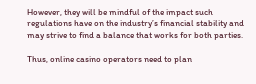However, they will be mindful of the impact such regulations have on the industry’s financial stability and may strive to find a balance that works for both parties.

Thus, online casino operators need to plan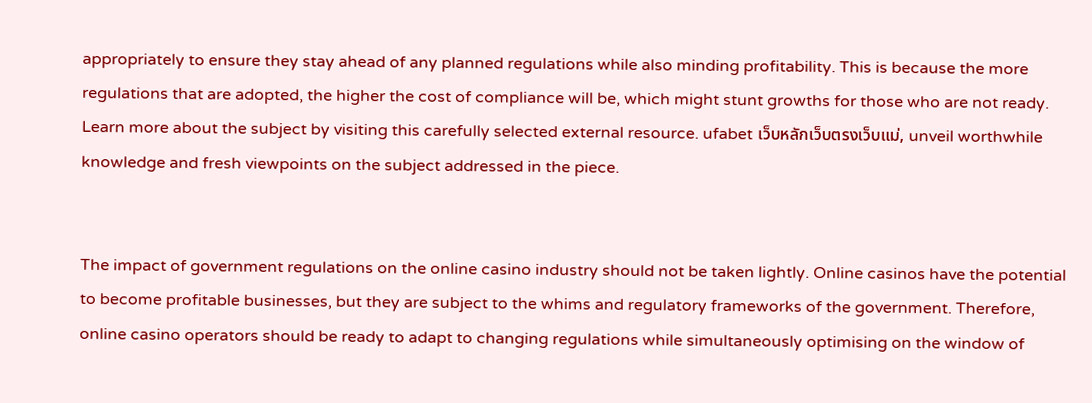appropriately to ensure they stay ahead of any planned regulations while also minding profitability. This is because the more regulations that are adopted, the higher the cost of compliance will be, which might stunt growths for those who are not ready. Learn more about the subject by visiting this carefully selected external resource. ufabet เว็บหลักเว็บตรงเว็บแม่, unveil worthwhile knowledge and fresh viewpoints on the subject addressed in the piece.


The impact of government regulations on the online casino industry should not be taken lightly. Online casinos have the potential to become profitable businesses, but they are subject to the whims and regulatory frameworks of the government. Therefore, online casino operators should be ready to adapt to changing regulations while simultaneously optimising on the window of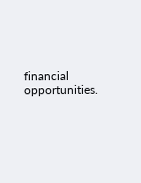financial opportunities.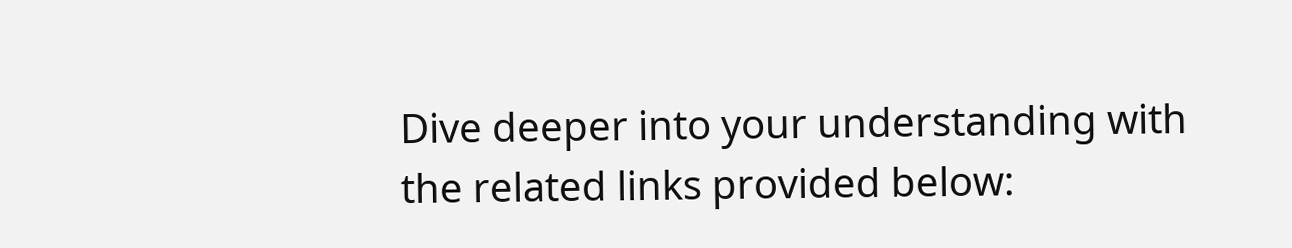Dive deeper into your understanding with the related links provided below: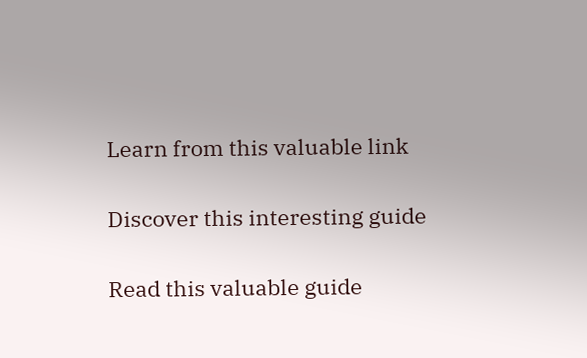Learn from this valuable link

Discover this interesting guide

Read this valuable guide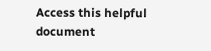Access this helpful document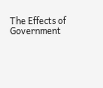The Effects of Government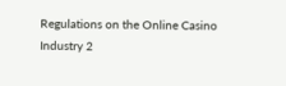Regulations on the Online Casino Industry 2